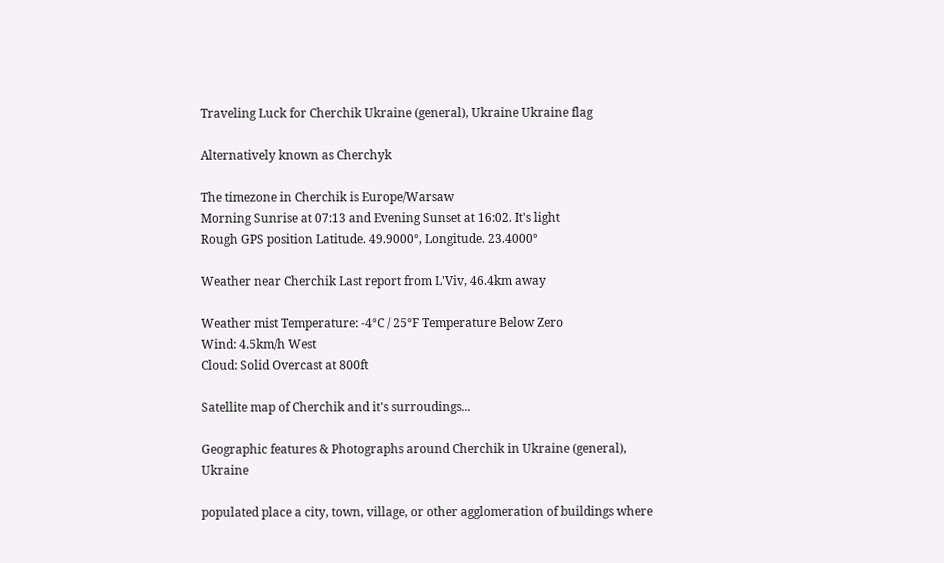Traveling Luck for Cherchik Ukraine (general), Ukraine Ukraine flag

Alternatively known as Cherchyk

The timezone in Cherchik is Europe/Warsaw
Morning Sunrise at 07:13 and Evening Sunset at 16:02. It's light
Rough GPS position Latitude. 49.9000°, Longitude. 23.4000°

Weather near Cherchik Last report from L'Viv, 46.4km away

Weather mist Temperature: -4°C / 25°F Temperature Below Zero
Wind: 4.5km/h West
Cloud: Solid Overcast at 800ft

Satellite map of Cherchik and it's surroudings...

Geographic features & Photographs around Cherchik in Ukraine (general), Ukraine

populated place a city, town, village, or other agglomeration of buildings where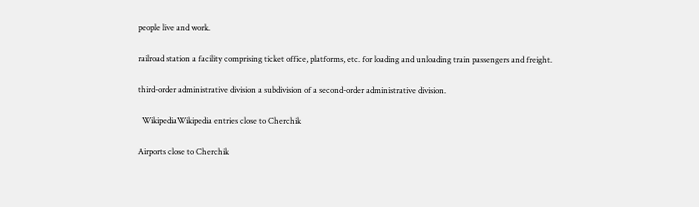people live and work.

railroad station a facility comprising ticket office, platforms, etc. for loading and unloading train passengers and freight.

third-order administrative division a subdivision of a second-order administrative division.

  WikipediaWikipedia entries close to Cherchik

Airports close to Cherchik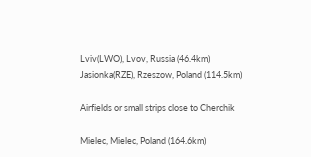Lviv(LWO), Lvov, Russia (46.4km)
Jasionka(RZE), Rzeszow, Poland (114.5km)

Airfields or small strips close to Cherchik

Mielec, Mielec, Poland (164.6km)